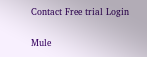Contact Free trial Login

Mule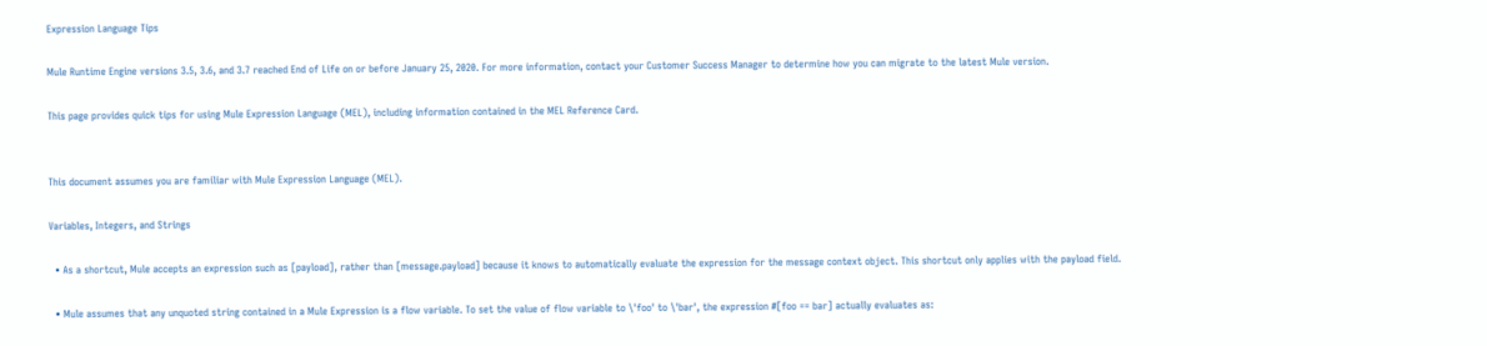Expression Language Tips

Mule Runtime Engine versions 3.5, 3.6, and 3.7 reached End of Life on or before January 25, 2020. For more information, contact your Customer Success Manager to determine how you can migrate to the latest Mule version.

This page provides quick tips for using Mule Expression Language (MEL), including information contained in the MEL Reference Card.


This document assumes you are familiar with Mule Expression Language (MEL).

Variables, Integers, and Strings

  • As a shortcut, Mule accepts an expression such as [payload], rather than [message.payload] because it knows to automatically evaluate the expression for the message context object. This shortcut only applies with the payload field.

  • Mule assumes that any unquoted string contained in a Mule Expression is a flow variable. To set the value of flow variable to \'foo' to \'bar', the expression #[foo == bar] actually evaluates as: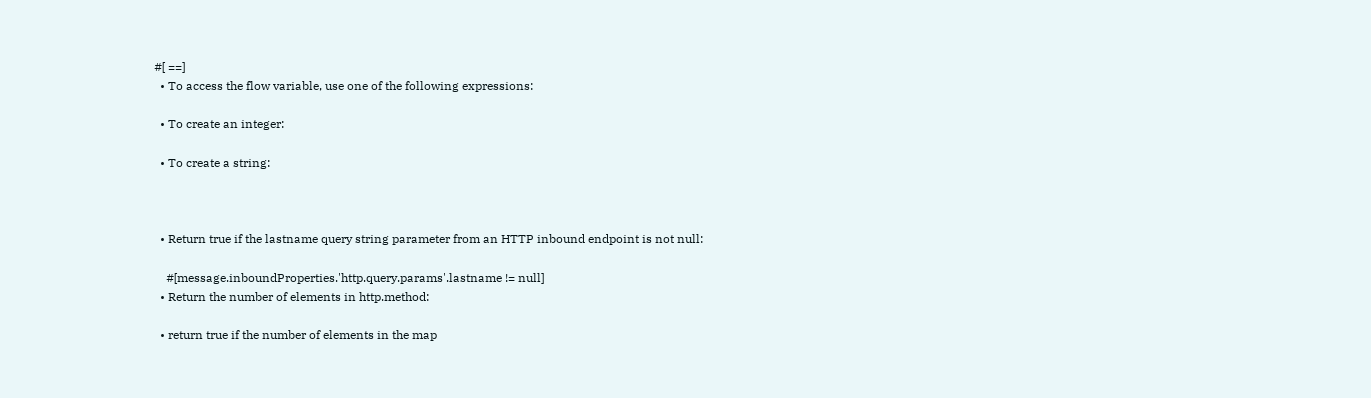#[ ==]
  • To access the flow variable, use one of the following expressions:

  • To create an integer:

  • To create a string:



  • Return true if the lastname query string parameter from an HTTP inbound endpoint is not null:

    #[message.inboundProperties.'http.query.params'.lastname != null]
  • Return the number of elements in http.method:

  • return true if the number of elements in the map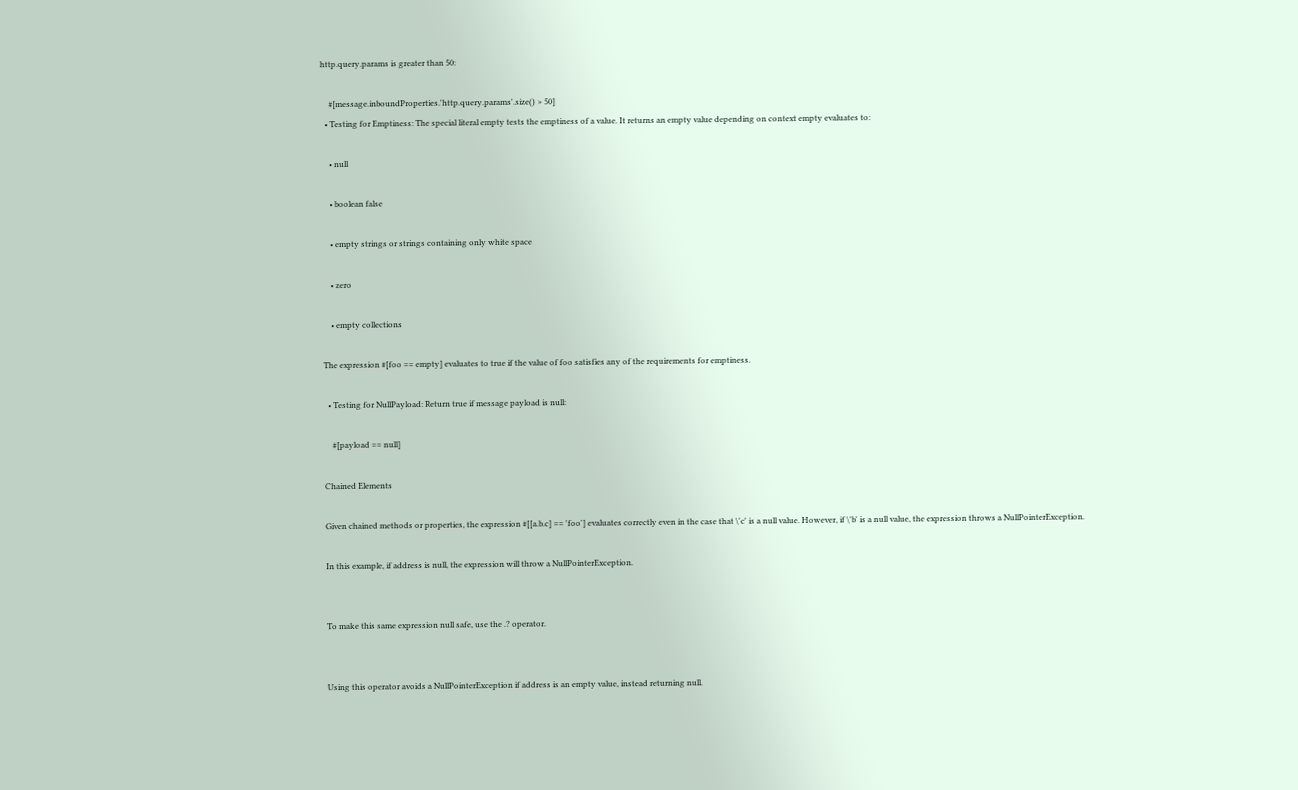http.query.params is greater than 50:

    #[message.inboundProperties.'http.query.params'.size() > 50]
  • Testing for Emptiness: The special literal empty tests the emptiness of a value. It returns an empty value depending on context empty evaluates to:

    • null

    • boolean false

    • empty strings or strings containing only white space

    • zero

    • empty collections

The expression #[foo == empty] evaluates to true if the value of foo satisfies any of the requirements for emptiness.

  • Testing for NullPayload: Return true if message payload is null:

    #[payload == null]

Chained Elements

Given chained methods or properties, the expression #[[a.b.c] == 'foo'] evaluates correctly even in the case that \'c' is a null value. However, if \'b' is a null value, the expression throws a NullPointerException.

In this example, if address is null, the expression will throw a NullPointerException.


To make this same expression null safe, use the .? operator.


Using this operator avoids a NullPointerException if address is an empty value, instead returning null.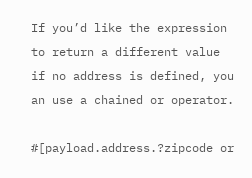If you’d like the expression to return a different value if no address is defined, you an use a chained or operator.

#[payload.address.?zipcode or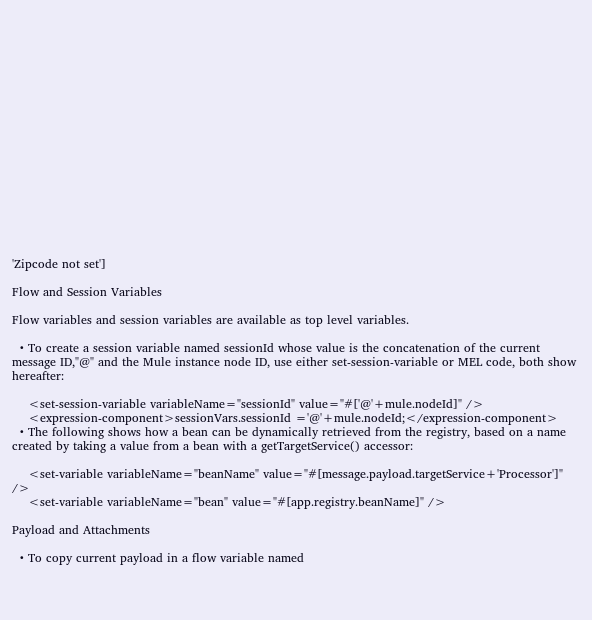'Zipcode not set']

Flow and Session Variables

Flow variables and session variables are available as top level variables.

  • To create a session variable named sessionId whose value is the concatenation of the current message ID,"@" and the Mule instance node ID, use either set-session-variable or MEL code, both show hereafter:

    <set-session-variable variableName="sessionId" value="#['@'+mule.nodeId]" />
    <expression-component>sessionVars.sessionId ='@'+mule.nodeId;</expression-component>
  • The following shows how a bean can be dynamically retrieved from the registry, based on a name created by taking a value from a bean with a getTargetService() accessor:

    <set-variable variableName="beanName" value="#[message.payload.targetService+'Processor']" />
    <set-variable variableName="bean" value="#[app.registry.beanName]" />

Payload and Attachments

  • To copy current payload in a flow variable named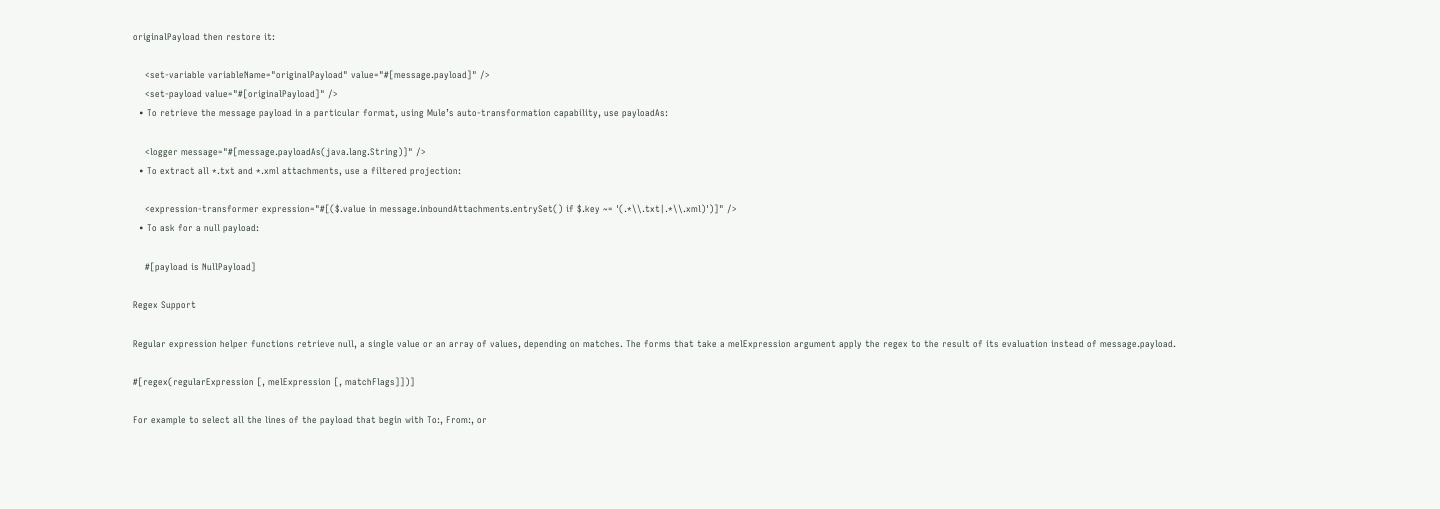originalPayload then restore it:

    <set-variable variableName="originalPayload" value="#[message.payload]" />
    <set-payload value="#[originalPayload]" />
  • To retrieve the message payload in a particular format, using Mule’s auto-transformation capability, use payloadAs:

    <logger message="#[message.payloadAs(java.lang.String)]" />
  • To extract all *.txt and *.xml attachments, use a filtered projection:

    <expression-transformer expression="#[($.value in message.inboundAttachments.entrySet() if $.key ~= '(.*\\.txt|.*\\.xml)')]" />
  • To ask for a null payload:

    #[payload is NullPayload]

Regex Support

Regular expression helper functions retrieve null, a single value or an array of values, depending on matches. The forms that take a melExpression argument apply the regex to the result of its evaluation instead of message.payload.

#[regex(regularExpression [, melExpression [, matchFlags]])]

For example to select all the lines of the payload that begin with To:, From:, or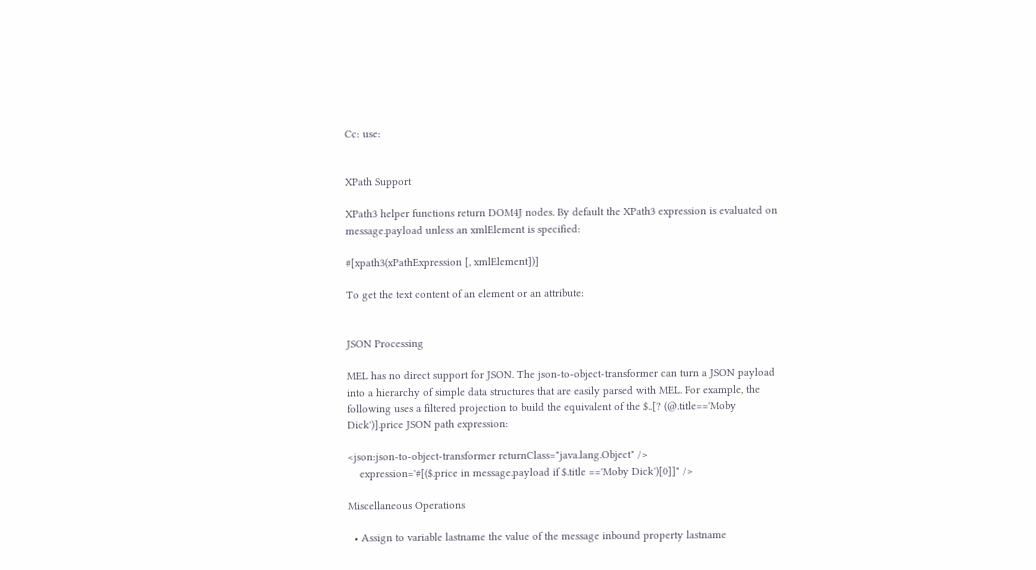Cc: use:


XPath Support

XPath3 helper functions return DOM4J nodes. By default the XPath3 expression is evaluated on message.payload unless an xmlElement is specified:

#[xpath3(xPathExpression [, xmlElement])]

To get the text content of an element or an attribute:


JSON Processing

MEL has no direct support for JSON. The json-to-object-transformer can turn a JSON payload into a hierarchy of simple data structures that are easily parsed with MEL. For example, the following uses a filtered projection to build the equivalent of the $..[? (@.title=='Moby Dick')].price JSON path expression:

<json:json-to-object-transformer returnClass="java.lang.Object" />
    expression='#[($.price in message.payload if $.title =='Moby Dick')[0]]" />

Miscellaneous Operations

  • Assign to variable lastname the value of the message inbound property lastname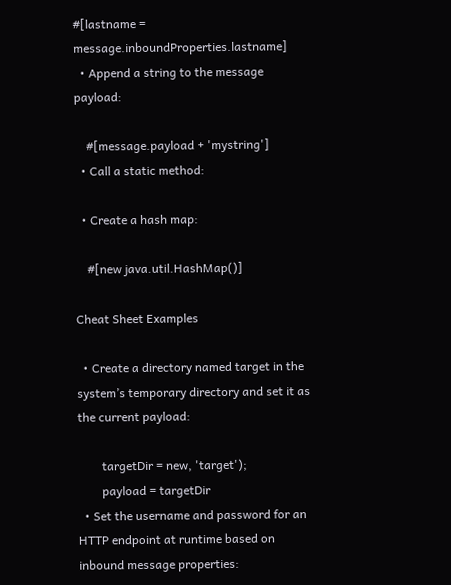#[lastname = message.inboundProperties.lastname]
  • Append a string to the message payload:

    #[message.payload + 'mystring']
  • Call a static method:

  • Create a hash map:

    #[new java.util.HashMap()]

Cheat Sheet Examples

  • Create a directory named target in the system’s temporary directory and set it as the current payload:

        targetDir = new, 'target');
        payload = targetDir
  • Set the username and password for an HTTP endpoint at runtime based on inbound message properties: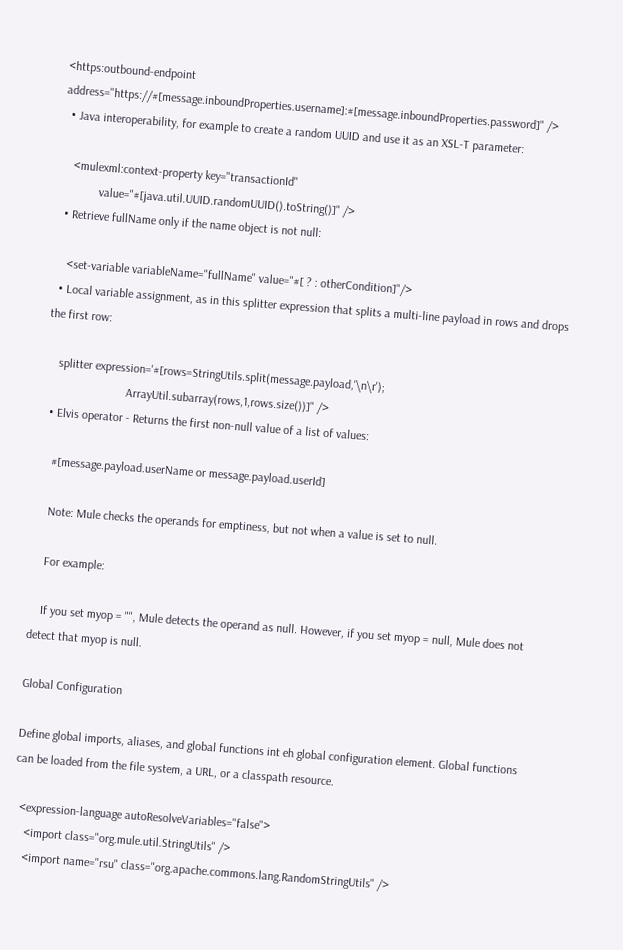<https:outbound-endpoint address="https://#[message.inboundProperties.username]:#[message.inboundProperties.password]" />
  • Java interoperability, for example to create a random UUID and use it as an XSL-T parameter:

    <mulexml:context-property key="transactionId"
             value="#[java.util.UUID.randomUUID().toString()]" />
  • Retrieve fullName only if the name object is not null:

    <set-variable variableName="fullName" value="#[ ? : otherCondition]"/>
  • Local variable assignment, as in this splitter expression that splits a multi-line payload in rows and drops the first row:

    splitter expression='#[rows=StringUtils.split(message.payload,'\n\r');
                           ArrayUtil.subarray(rows,1,rows.size())]" />
  • Elvis operator - Returns the first non-null value of a list of values:

    #[message.payload.userName or message.payload.userId]

    Note: Mule checks the operands for emptiness, but not when a value is set to null.

    For example:

    If you set myop = "", Mule detects the operand as null. However, if you set myop = null, Mule does not detect that myop is null.

Global Configuration

Define global imports, aliases, and global functions int eh global configuration element. Global functions can be loaded from the file system, a URL, or a classpath resource.

  <expression-language autoResolveVariables="false">
    <import class="org.mule.util.StringUtils" />
    <import name="rsu" class="org.apache.commons.lang.RandomStringUtils" />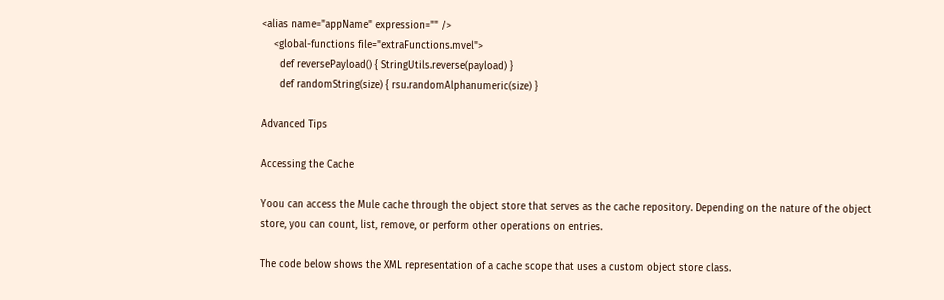<alias name="appName" expression="" />
    <global-functions file="extraFunctions.mvel">
      def reversePayload() { StringUtils.reverse(payload) }
      def randomString(size) { rsu.randomAlphanumeric(size) }

Advanced Tips

Accessing the Cache

Yoou can access the Mule cache through the object store that serves as the cache repository. Depending on the nature of the object store, you can count, list, remove, or perform other operations on entries.

The code below shows the XML representation of a cache scope that uses a custom object store class.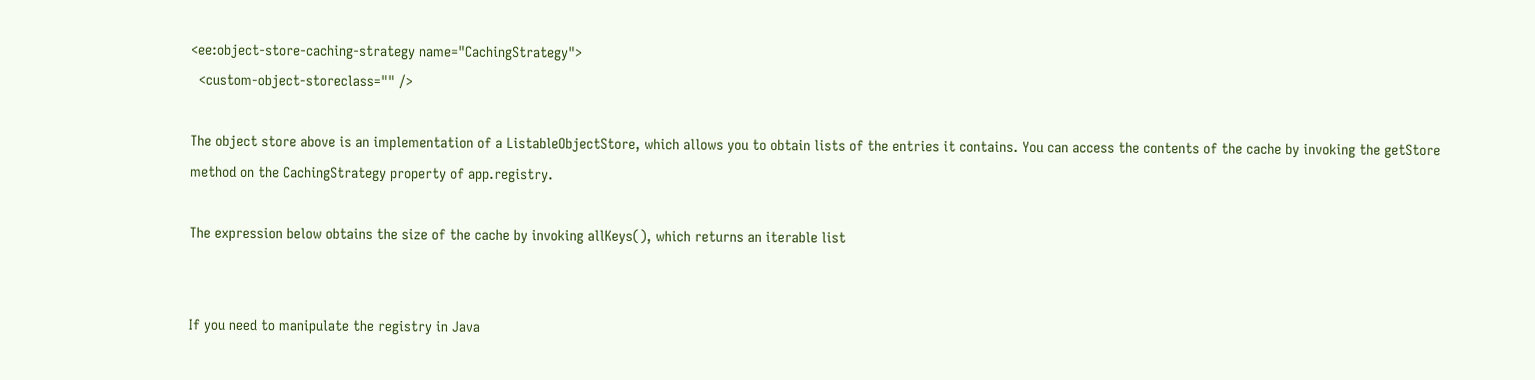<ee:object-store-caching-strategy name="CachingStrategy">
  <custom-object-storeclass="" />

The object store above is an implementation of a ListableObjectStore, which allows you to obtain lists of the entries it contains. You can access the contents of the cache by invoking the getStore method on the CachingStrategy property of app.registry.

The expression below obtains the size of the cache by invoking allKeys(), which returns an iterable list


If you need to manipulate the registry in Java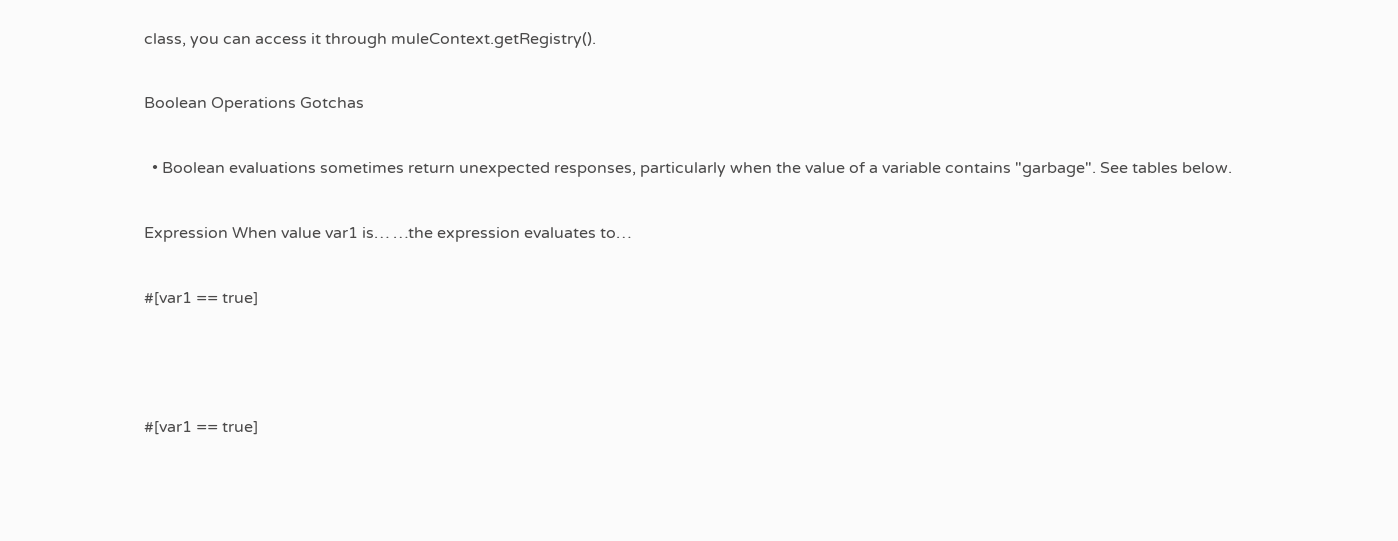class, you can access it through muleContext.getRegistry().

Boolean Operations Gotchas

  • Boolean evaluations sometimes return unexpected responses, particularly when the value of a variable contains "garbage". See tables below.

Expression When value var1 is… …the expression evaluates to…

#[var1 == true]



#[var1 == true]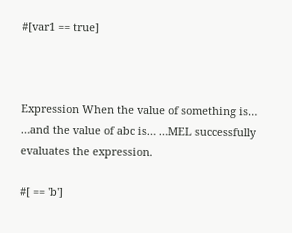#[var1 == true]



Expression When the value of something is… …and the value of abc is… …MEL successfully evaluates the expression.

#[ == 'b']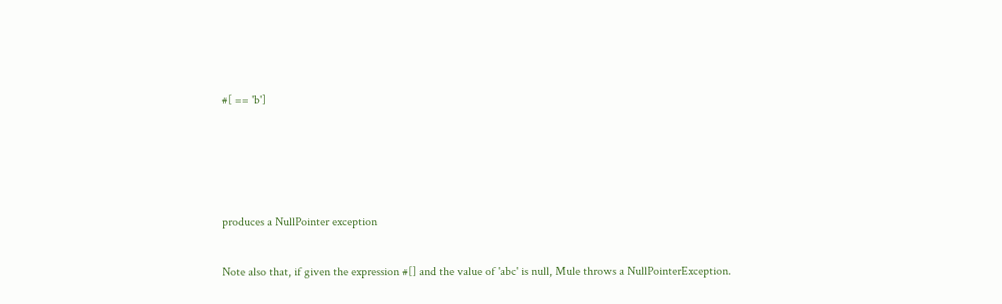#[ == 'b']




produces a NullPointer exception

Note also that, if given the expression #[] and the value of 'abc' is null, Mule throws a NullPointerException.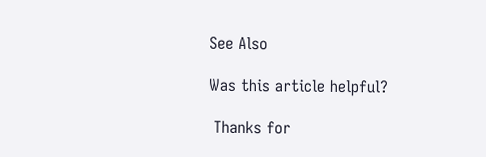See Also

Was this article helpful?

 Thanks for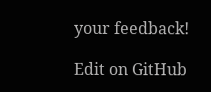your feedback!

Edit on GitHub